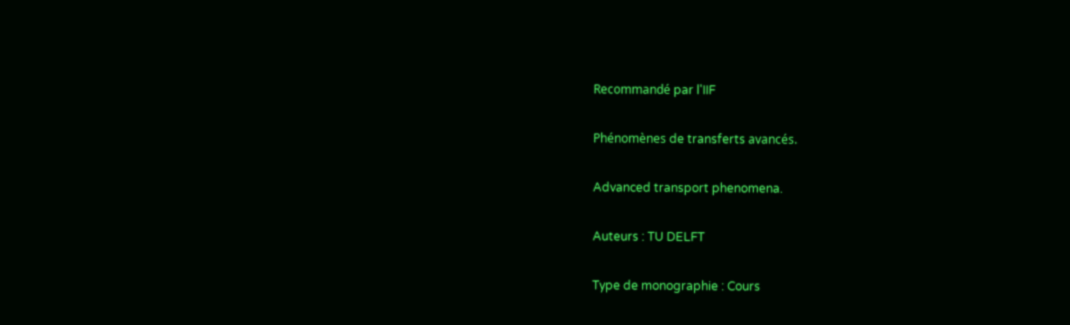Recommandé par l'IIF

Phénomènes de transferts avancés.

Advanced transport phenomena.

Auteurs : TU DELFT

Type de monographie : Cours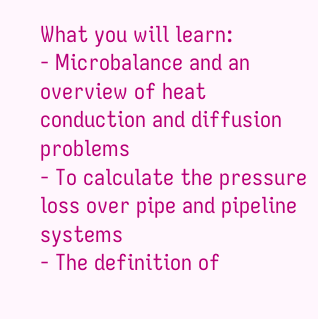What you will learn:
- Microbalance and an overview of heat conduction and diffusion problems
- To calculate the pressure loss over pipe and pipeline systems
- The definition of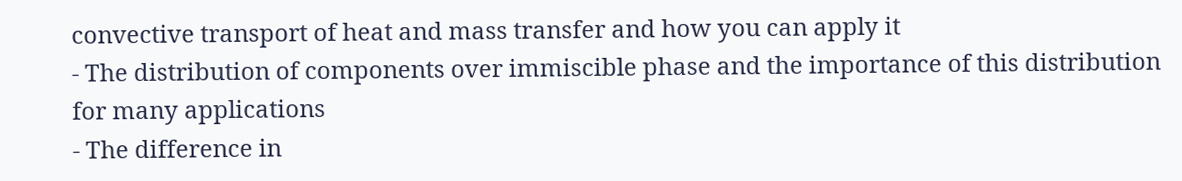convective transport of heat and mass transfer and how you can apply it
- The distribution of components over immiscible phase and the importance of this distribution for many applications
- The difference in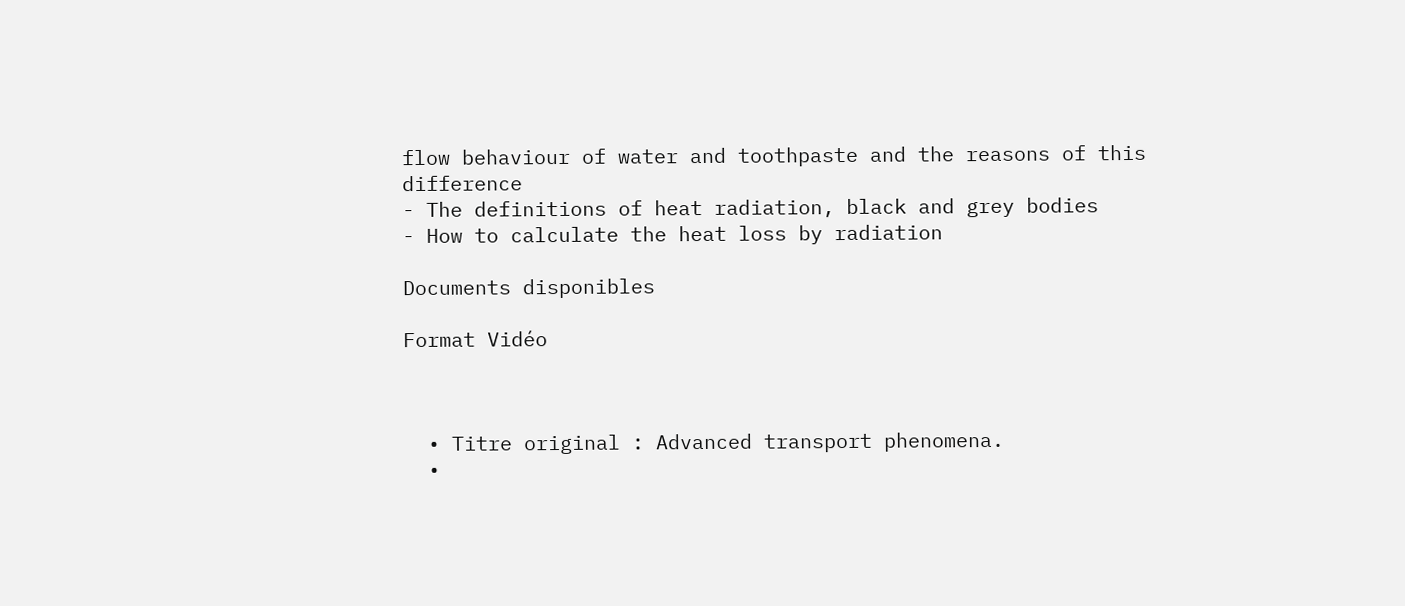flow behaviour of water and toothpaste and the reasons of this difference
- The definitions of heat radiation, black and grey bodies
- How to calculate the heat loss by radiation

Documents disponibles

Format Vidéo



  • Titre original : Advanced transport phenomena.
  •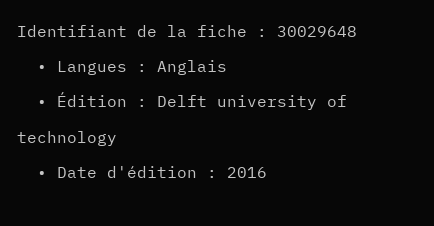Identifiant de la fiche : 30029648
  • Langues : Anglais
  • Édition : Delft university of technology
  • Date d'édition : 2016